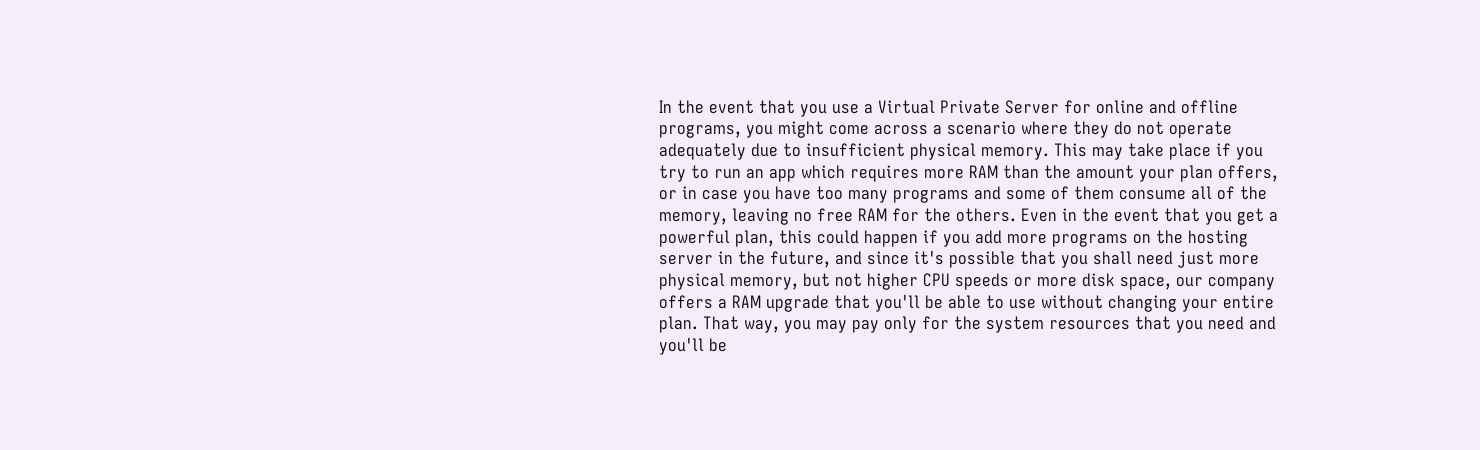In the event that you use a Virtual Private Server for online and offline programs, you might come across a scenario where they do not operate adequately due to insufficient physical memory. This may take place if you try to run an app which requires more RAM than the amount your plan offers, or in case you have too many programs and some of them consume all of the memory, leaving no free RAM for the others. Even in the event that you get a powerful plan, this could happen if you add more programs on the hosting server in the future, and since it's possible that you shall need just more physical memory, but not higher CPU speeds or more disk space, our company offers a RAM upgrade that you'll be able to use without changing your entire plan. That way, you may pay only for the system resources that you need and you'll be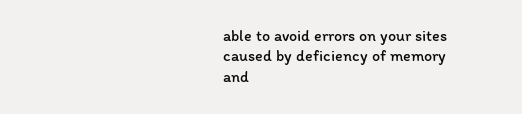able to avoid errors on your sites caused by deficiency of memory and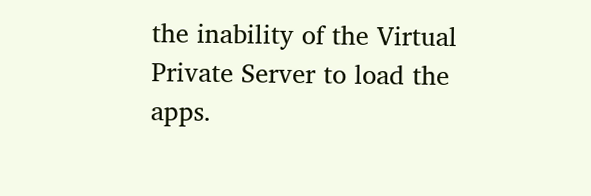the inability of the Virtual Private Server to load the apps.